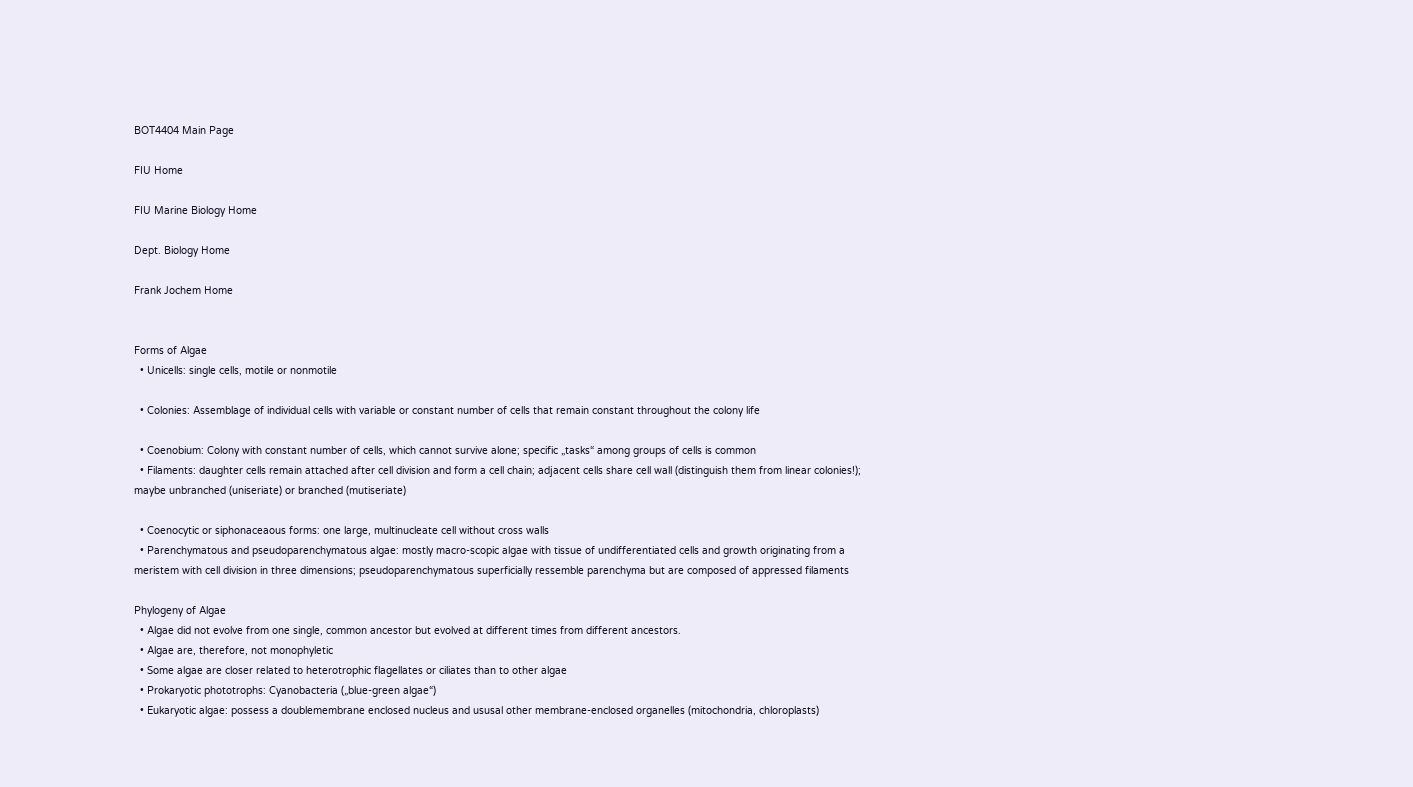BOT4404 Main Page

FIU Home

FIU Marine Biology Home

Dept. Biology Home

Frank Jochem Home


Forms of Algae
  • Unicells: single cells, motile or nonmotile

  • Colonies: Assemblage of individual cells with variable or constant number of cells that remain constant throughout the colony life

  • Coenobium: Colony with constant number of cells, which cannot survive alone; specific „tasks“ among groups of cells is common
  • Filaments: daughter cells remain attached after cell division and form a cell chain; adjacent cells share cell wall (distinguish them from linear colonies!); maybe unbranched (uniseriate) or branched (mutiseriate)

  • Coenocytic or siphonaceaous forms: one large, multinucleate cell without cross walls
  • Parenchymatous and pseudoparenchymatous algae: mostly macro-scopic algae with tissue of undifferentiated cells and growth originating from a meristem with cell division in three dimensions; pseudoparenchymatous superficially ressemble parenchyma but are composed of appressed filaments

Phylogeny of Algae
  • Algae did not evolve from one single, common ancestor but evolved at different times from different ancestors.
  • Algae are, therefore, not monophyletic
  • Some algae are closer related to heterotrophic flagellates or ciliates than to other algae
  • Prokaryotic phototrophs: Cyanobacteria („blue-green algae“)
  • Eukaryotic algae: possess a doublemembrane enclosed nucleus and ususal other membrane-enclosed organelles (mitochondria, chloroplasts)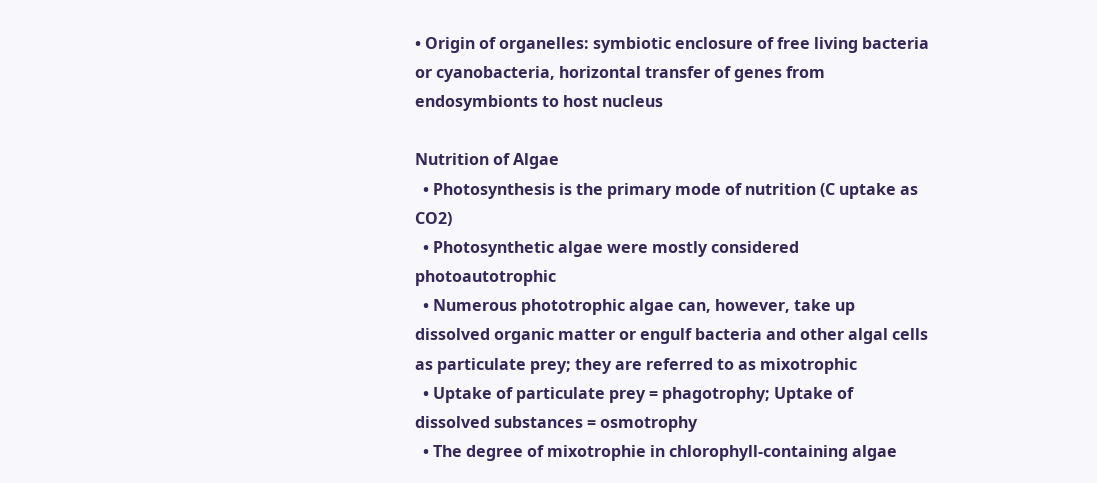• Origin of organelles: symbiotic enclosure of free living bacteria or cyanobacteria, horizontal transfer of genes from endosymbionts to host nucleus

Nutrition of Algae
  • Photosynthesis is the primary mode of nutrition (C uptake as CO2)
  • Photosynthetic algae were mostly considered photoautotrophic
  • Numerous phototrophic algae can, however, take up dissolved organic matter or engulf bacteria and other algal cells as particulate prey; they are referred to as mixotrophic
  • Uptake of particulate prey = phagotrophy; Uptake of dissolved substances = osmotrophy
  • The degree of mixotrophie in chlorophyll-containing algae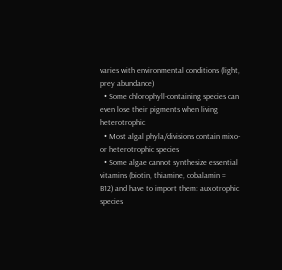varies with environmental conditions (light, prey abundance)
  • Some chlorophyll-containing species can even lose their pigments when living heterotrophic
  • Most algal phyla/divisions contain mixo- or heterotrophic species
  • Some algae cannot synthesize essential vitamins (biotin, thiamine, cobalamin = B12) and have to import them: auxotrophic species